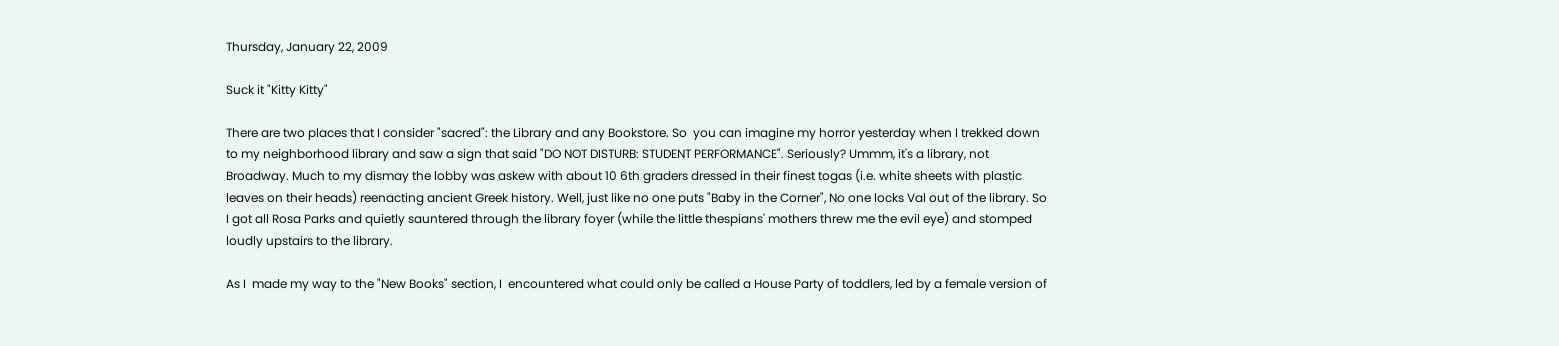Thursday, January 22, 2009

Suck it "Kitty Kitty"

There are two places that I consider "sacred": the Library and any Bookstore. So  you can imagine my horror yesterday when I trekked down to my neighborhood library and saw a sign that said "DO NOT DISTURB: STUDENT PERFORMANCE". Seriously? Ummm, it's a library, not Broadway. Much to my dismay the lobby was askew with about 10 6th graders dressed in their finest togas (i.e. white sheets with plastic leaves on their heads) reenacting ancient Greek history. Well, just like no one puts "Baby in the Corner", No one locks Val out of the library. So I got all Rosa Parks and quietly sauntered through the library foyer (while the little thespians' mothers threw me the evil eye) and stomped loudly upstairs to the library.

As I  made my way to the "New Books" section, I  encountered what could only be called a House Party of toddlers, led by a female version of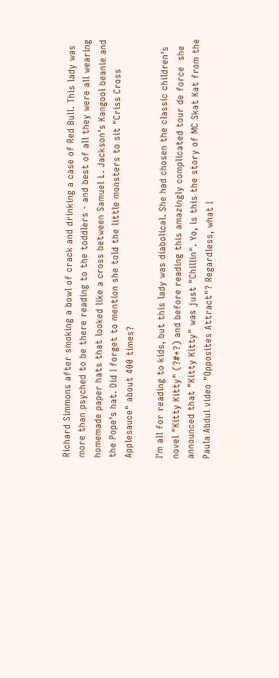Richard Simmons after smoking a bowl of crack and drinking a case of Red Bull. This lady was more than psyched to be there reading to the toddlers - and best of all they were all wearing homemade paper hats that looked like a cross between Samuel L. Jackson's Kangool beanie and the Pope's hat. Did I forget to mention she told the little monsters to sit "Criss Cross Applesauce" about 400 times?

I'm all for reading to kids, but this lady was diabolical. She had chosen the classic children's novel "Kitty Kitty" (?#*?) and before reading this amazingly complicated tour de force  she announced that "Kitty Kitty" was just "Chillin". Yo, is this the story of MC Skat Kat from the Paula Abdul video "Opposites Attract"? Regardless, what I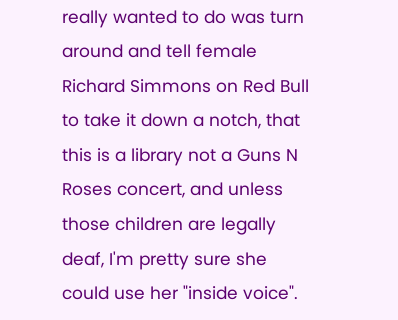really wanted to do was turn around and tell female Richard Simmons on Red Bull to take it down a notch, that this is a library not a Guns N Roses concert, and unless those children are legally deaf, I'm pretty sure she could use her "inside voice".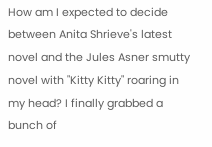How am I expected to decide between Anita Shrieve's latest novel and the Jules Asner smutty novel with "Kitty Kitty" roaring in my head? I finally grabbed a bunch of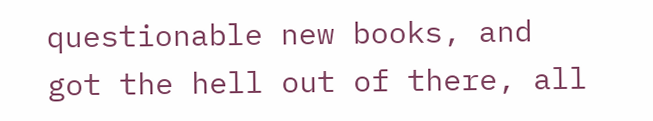questionable new books, and got the hell out of there, all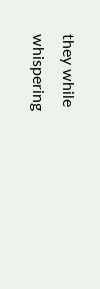they while whispering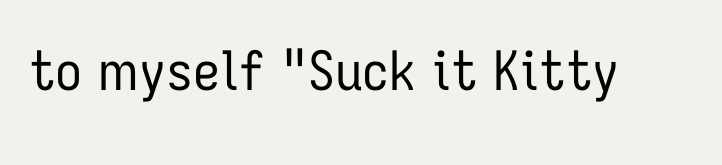to myself "Suck it Kitty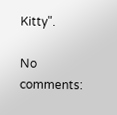Kitty".

No comments: